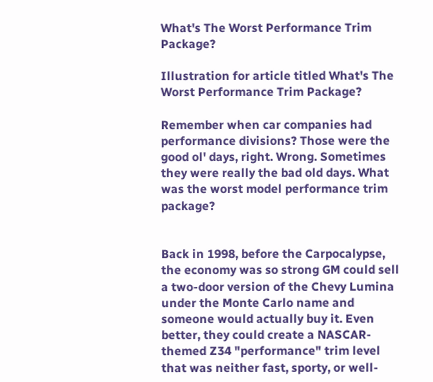What's The Worst Performance Trim Package?

Illustration for article titled What's The Worst Performance Trim Package?

Remember when car companies had performance divisions? Those were the good ol' days, right. Wrong. Sometimes they were really the bad old days. What was the worst model performance trim package?


Back in 1998, before the Carpocalypse, the economy was so strong GM could sell a two-door version of the Chevy Lumina under the Monte Carlo name and someone would actually buy it. Even better, they could create a NASCAR-themed Z34 "performance" trim level that was neither fast, sporty, or well-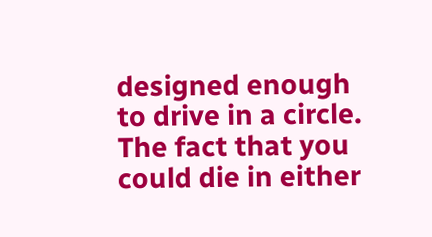designed enough to drive in a circle. The fact that you could die in either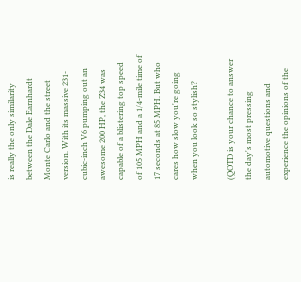is really the only similarity between the Dale Earnhardt Monte Carlo and the street version. With its massive 231-cubic-inch V6 pumping out an awesome 200 HP, the Z34 was capable of a blistering top speed of 105 MPH and a 1/4-mile time of 17 seconds at 85 MPH. But who cares how slow you're going when you look so stylish?

(QOTD is your chance to answer the day's most pressing automotive questions and experience the opinions of the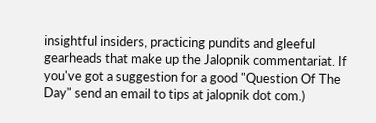insightful insiders, practicing pundits and gleeful gearheads that make up the Jalopnik commentariat. If you've got a suggestion for a good "Question Of The Day" send an email to tips at jalopnik dot com.)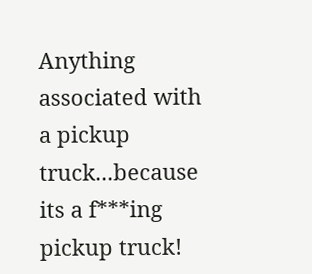Anything associated with a pickup truck...because its a f***ing pickup truck!